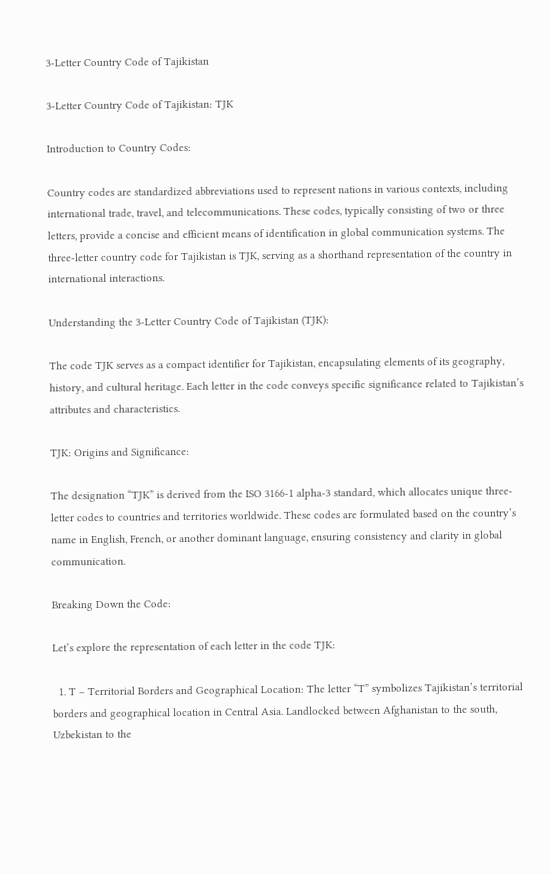3-Letter Country Code of Tajikistan

3-Letter Country Code of Tajikistan: TJK

Introduction to Country Codes:

Country codes are standardized abbreviations used to represent nations in various contexts, including international trade, travel, and telecommunications. These codes, typically consisting of two or three letters, provide a concise and efficient means of identification in global communication systems. The three-letter country code for Tajikistan is TJK, serving as a shorthand representation of the country in international interactions.

Understanding the 3-Letter Country Code of Tajikistan (TJK):

The code TJK serves as a compact identifier for Tajikistan, encapsulating elements of its geography, history, and cultural heritage. Each letter in the code conveys specific significance related to Tajikistan’s attributes and characteristics.

TJK: Origins and Significance:

The designation “TJK” is derived from the ISO 3166-1 alpha-3 standard, which allocates unique three-letter codes to countries and territories worldwide. These codes are formulated based on the country’s name in English, French, or another dominant language, ensuring consistency and clarity in global communication.

Breaking Down the Code:

Let’s explore the representation of each letter in the code TJK:

  1. T – Territorial Borders and Geographical Location: The letter “T” symbolizes Tajikistan’s territorial borders and geographical location in Central Asia. Landlocked between Afghanistan to the south, Uzbekistan to the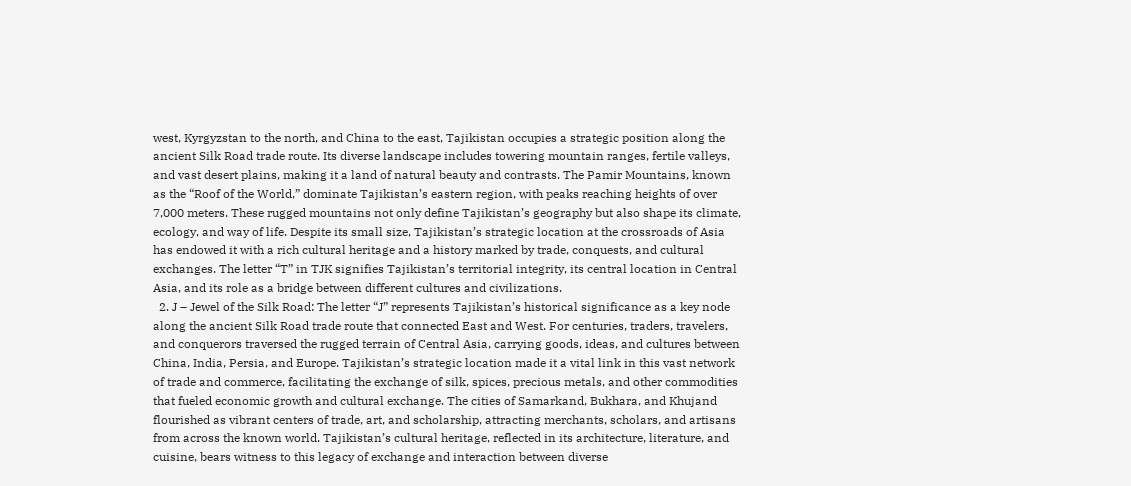west, Kyrgyzstan to the north, and China to the east, Tajikistan occupies a strategic position along the ancient Silk Road trade route. Its diverse landscape includes towering mountain ranges, fertile valleys, and vast desert plains, making it a land of natural beauty and contrasts. The Pamir Mountains, known as the “Roof of the World,” dominate Tajikistan’s eastern region, with peaks reaching heights of over 7,000 meters. These rugged mountains not only define Tajikistan’s geography but also shape its climate, ecology, and way of life. Despite its small size, Tajikistan’s strategic location at the crossroads of Asia has endowed it with a rich cultural heritage and a history marked by trade, conquests, and cultural exchanges. The letter “T” in TJK signifies Tajikistan’s territorial integrity, its central location in Central Asia, and its role as a bridge between different cultures and civilizations.
  2. J – Jewel of the Silk Road: The letter “J” represents Tajikistan’s historical significance as a key node along the ancient Silk Road trade route that connected East and West. For centuries, traders, travelers, and conquerors traversed the rugged terrain of Central Asia, carrying goods, ideas, and cultures between China, India, Persia, and Europe. Tajikistan’s strategic location made it a vital link in this vast network of trade and commerce, facilitating the exchange of silk, spices, precious metals, and other commodities that fueled economic growth and cultural exchange. The cities of Samarkand, Bukhara, and Khujand flourished as vibrant centers of trade, art, and scholarship, attracting merchants, scholars, and artisans from across the known world. Tajikistan’s cultural heritage, reflected in its architecture, literature, and cuisine, bears witness to this legacy of exchange and interaction between diverse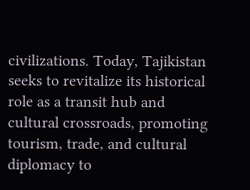civilizations. Today, Tajikistan seeks to revitalize its historical role as a transit hub and cultural crossroads, promoting tourism, trade, and cultural diplomacy to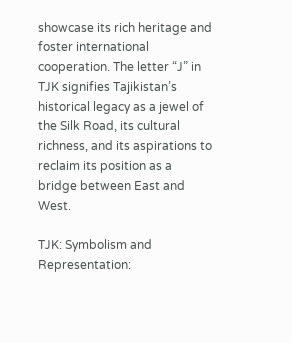showcase its rich heritage and foster international cooperation. The letter “J” in TJK signifies Tajikistan’s historical legacy as a jewel of the Silk Road, its cultural richness, and its aspirations to reclaim its position as a bridge between East and West.

TJK: Symbolism and Representation: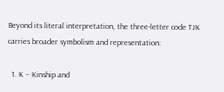Beyond its literal interpretation, the three-letter code TJK carries broader symbolism and representation:

  1. K – Kinship and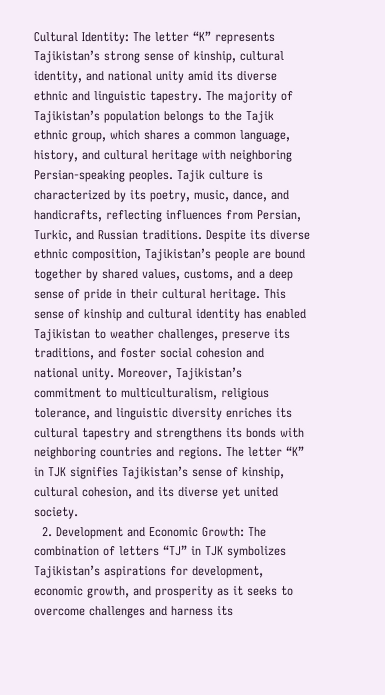Cultural Identity: The letter “K” represents Tajikistan’s strong sense of kinship, cultural identity, and national unity amid its diverse ethnic and linguistic tapestry. The majority of Tajikistan’s population belongs to the Tajik ethnic group, which shares a common language, history, and cultural heritage with neighboring Persian-speaking peoples. Tajik culture is characterized by its poetry, music, dance, and handicrafts, reflecting influences from Persian, Turkic, and Russian traditions. Despite its diverse ethnic composition, Tajikistan’s people are bound together by shared values, customs, and a deep sense of pride in their cultural heritage. This sense of kinship and cultural identity has enabled Tajikistan to weather challenges, preserve its traditions, and foster social cohesion and national unity. Moreover, Tajikistan’s commitment to multiculturalism, religious tolerance, and linguistic diversity enriches its cultural tapestry and strengthens its bonds with neighboring countries and regions. The letter “K” in TJK signifies Tajikistan’s sense of kinship, cultural cohesion, and its diverse yet united society.
  2. Development and Economic Growth: The combination of letters “TJ” in TJK symbolizes Tajikistan’s aspirations for development, economic growth, and prosperity as it seeks to overcome challenges and harness its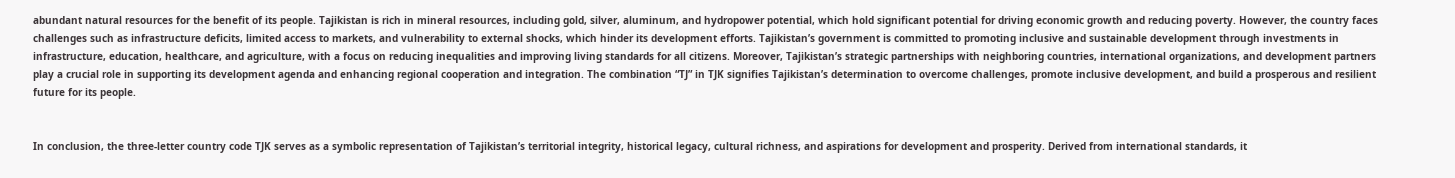abundant natural resources for the benefit of its people. Tajikistan is rich in mineral resources, including gold, silver, aluminum, and hydropower potential, which hold significant potential for driving economic growth and reducing poverty. However, the country faces challenges such as infrastructure deficits, limited access to markets, and vulnerability to external shocks, which hinder its development efforts. Tajikistan’s government is committed to promoting inclusive and sustainable development through investments in infrastructure, education, healthcare, and agriculture, with a focus on reducing inequalities and improving living standards for all citizens. Moreover, Tajikistan’s strategic partnerships with neighboring countries, international organizations, and development partners play a crucial role in supporting its development agenda and enhancing regional cooperation and integration. The combination “TJ” in TJK signifies Tajikistan’s determination to overcome challenges, promote inclusive development, and build a prosperous and resilient future for its people.


In conclusion, the three-letter country code TJK serves as a symbolic representation of Tajikistan’s territorial integrity, historical legacy, cultural richness, and aspirations for development and prosperity. Derived from international standards, it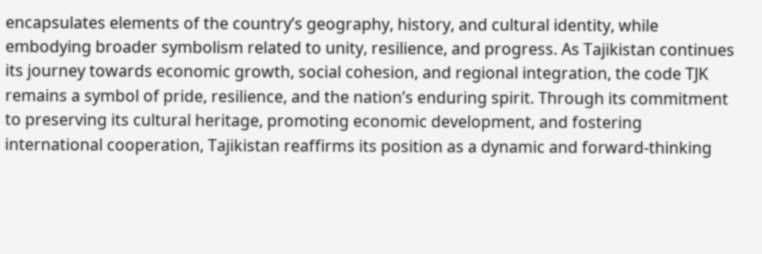encapsulates elements of the country’s geography, history, and cultural identity, while embodying broader symbolism related to unity, resilience, and progress. As Tajikistan continues its journey towards economic growth, social cohesion, and regional integration, the code TJK remains a symbol of pride, resilience, and the nation’s enduring spirit. Through its commitment to preserving its cultural heritage, promoting economic development, and fostering international cooperation, Tajikistan reaffirms its position as a dynamic and forward-thinking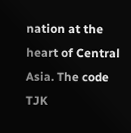nation at the heart of Central Asia. The code TJK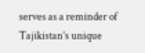serves as a reminder of Tajikistan’s unique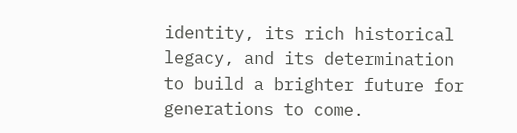identity, its rich historical legacy, and its determination to build a brighter future for generations to come.